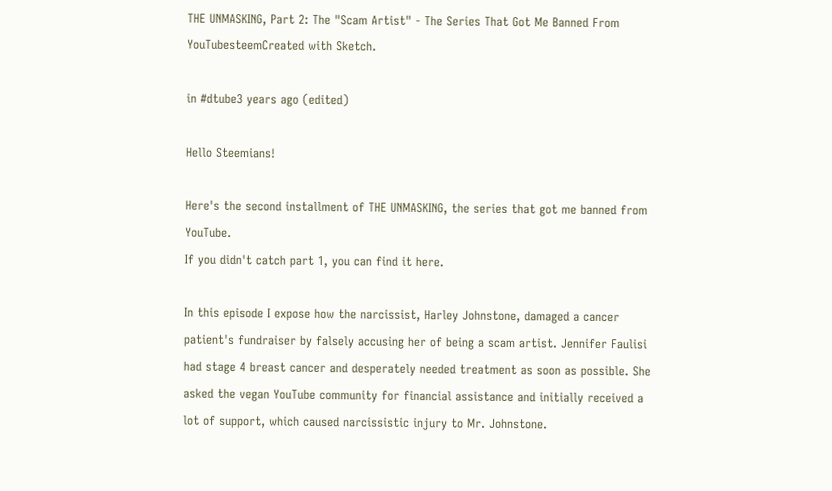THE UNMASKING, Part 2: The "Scam Artist" - The Series That Got Me Banned From YouTubesteemCreated with Sketch.

in #dtube3 years ago (edited)

Hello Steemians!

Here's the second installment of THE UNMASKING, the series that got me banned from YouTube.
If you didn't catch part 1, you can find it here.

In this episode I expose how the narcissist, Harley Johnstone, damaged a cancer patient's fundraiser by falsely accusing her of being a scam artist. Jennifer Faulisi had stage 4 breast cancer and desperately needed treatment as soon as possible. She asked the vegan YouTube community for financial assistance and initially received a lot of support, which caused narcissistic injury to Mr. Johnstone.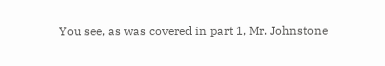You see, as was covered in part 1, Mr. Johnstone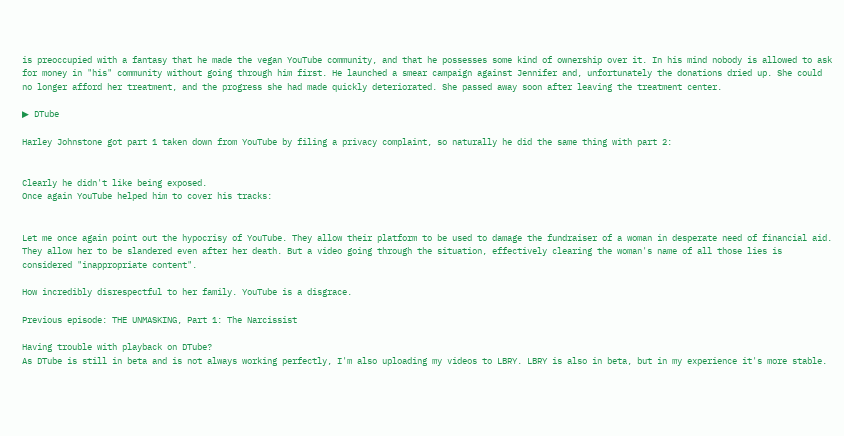is preoccupied with a fantasy that he made the vegan YouTube community, and that he possesses some kind of ownership over it. In his mind nobody is allowed to ask for money in "his" community without going through him first. He launched a smear campaign against Jennifer and, unfortunately the donations dried up. She could no longer afford her treatment, and the progress she had made quickly deteriorated. She passed away soon after leaving the treatment center.

▶ DTube

Harley Johnstone got part 1 taken down from YouTube by filing a privacy complaint, so naturally he did the same thing with part 2:


Clearly he didn't like being exposed.
Once again YouTube helped him to cover his tracks:


Let me once again point out the hypocrisy of YouTube. They allow their platform to be used to damage the fundraiser of a woman in desperate need of financial aid. They allow her to be slandered even after her death. But a video going through the situation, effectively clearing the woman's name of all those lies is considered "inappropriate content".

How incredibly disrespectful to her family. YouTube is a disgrace.

Previous episode: THE UNMASKING, Part 1: The Narcissist

Having trouble with playback on DTube?
As DTube is still in beta and is not always working perfectly, I'm also uploading my videos to LBRY. LBRY is also in beta, but in my experience it's more stable.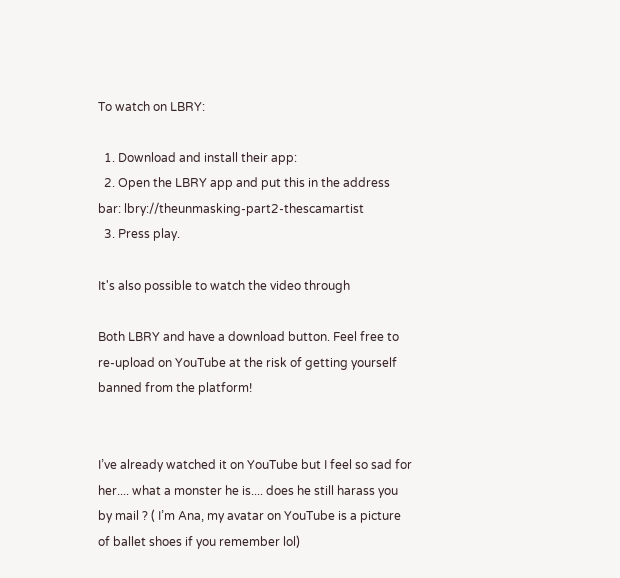To watch on LBRY:

  1. Download and install their app:
  2. Open the LBRY app and put this in the address bar: lbry://theunmasking-part2-thescamartist
  3. Press play.

It's also possible to watch the video through

Both LBRY and have a download button. Feel free to re-upload on YouTube at the risk of getting yourself banned from the platform!


I’ve already watched it on YouTube but I feel so sad for her.... what a monster he is.... does he still harass you by mail ? ( I’m Ana, my avatar on YouTube is a picture of ballet shoes if you remember lol)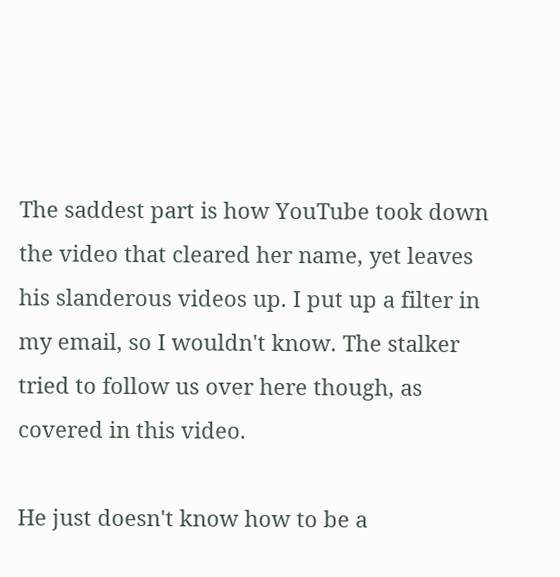The saddest part is how YouTube took down the video that cleared her name, yet leaves his slanderous videos up. I put up a filter in my email, so I wouldn't know. The stalker tried to follow us over here though, as covered in this video.

He just doesn't know how to be a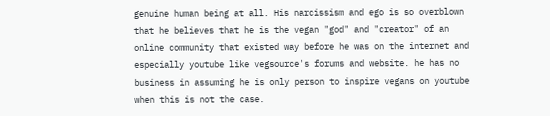genuine human being at all. His narcissism and ego is so overblown that he believes that he is the vegan "god" and "creator" of an online community that existed way before he was on the internet and especially youtube like vegsource's forums and website. he has no business in assuming he is only person to inspire vegans on youtube when this is not the case.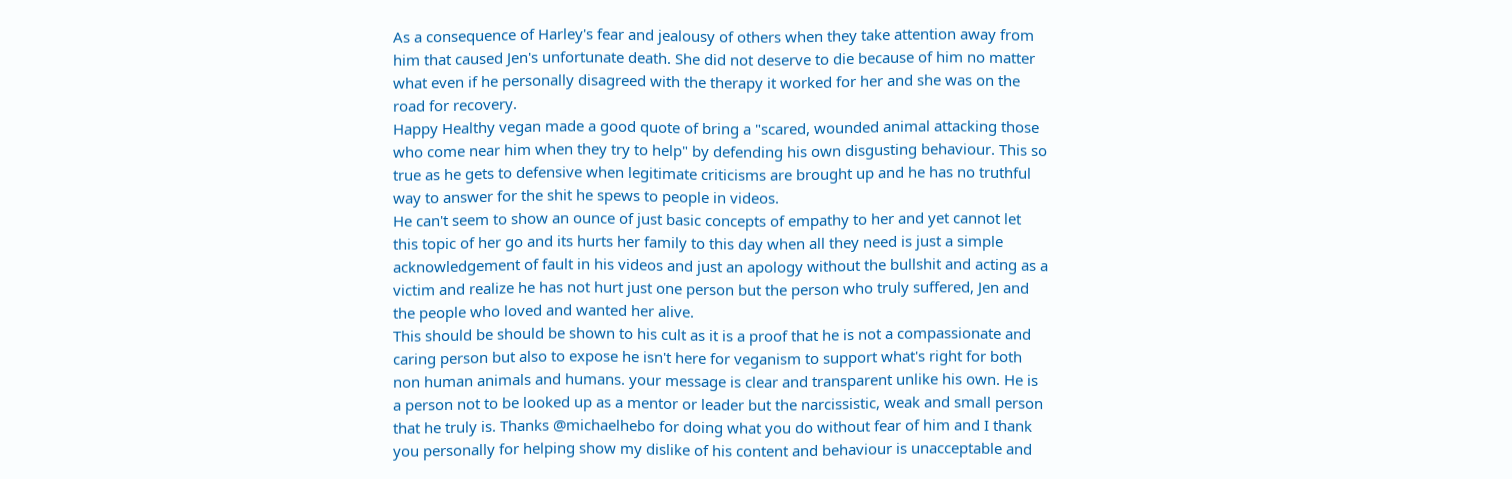As a consequence of Harley's fear and jealousy of others when they take attention away from him that caused Jen's unfortunate death. She did not deserve to die because of him no matter what even if he personally disagreed with the therapy it worked for her and she was on the road for recovery.
Happy Healthy vegan made a good quote of bring a "scared, wounded animal attacking those who come near him when they try to help" by defending his own disgusting behaviour. This so true as he gets to defensive when legitimate criticisms are brought up and he has no truthful way to answer for the shit he spews to people in videos.
He can't seem to show an ounce of just basic concepts of empathy to her and yet cannot let this topic of her go and its hurts her family to this day when all they need is just a simple acknowledgement of fault in his videos and just an apology without the bullshit and acting as a victim and realize he has not hurt just one person but the person who truly suffered, Jen and the people who loved and wanted her alive.
This should be should be shown to his cult as it is a proof that he is not a compassionate and caring person but also to expose he isn't here for veganism to support what's right for both non human animals and humans. your message is clear and transparent unlike his own. He is a person not to be looked up as a mentor or leader but the narcissistic, weak and small person that he truly is. Thanks @michaelhebo for doing what you do without fear of him and I thank you personally for helping show my dislike of his content and behaviour is unacceptable and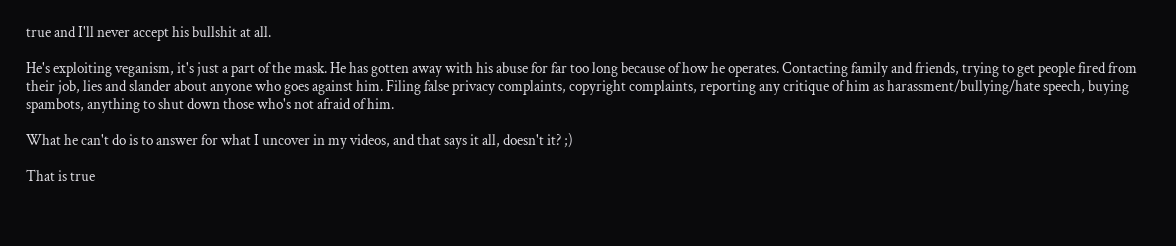true and I'll never accept his bullshit at all.

He's exploiting veganism, it's just a part of the mask. He has gotten away with his abuse for far too long because of how he operates. Contacting family and friends, trying to get people fired from their job, lies and slander about anyone who goes against him. Filing false privacy complaints, copyright complaints, reporting any critique of him as harassment/bullying/hate speech, buying spambots, anything to shut down those who's not afraid of him.

What he can't do is to answer for what I uncover in my videos, and that says it all, doesn't it? ;)

That is true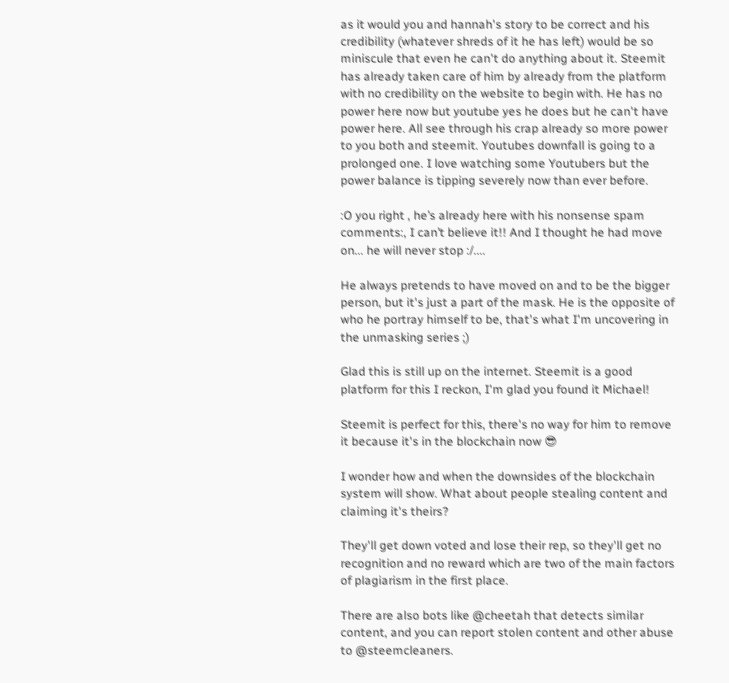as it would you and hannah's story to be correct and his credibility (whatever shreds of it he has left) would be so miniscule that even he can't do anything about it. Steemit has already taken care of him by already from the platform with no credibility on the website to begin with. He has no power here now but youtube yes he does but he can't have power here. All see through his crap already so more power to you both and steemit. Youtubes downfall is going to a prolonged one. I love watching some Youtubers but the power balance is tipping severely now than ever before.

:O you right , he’s already here with his nonsense spam comments:, I can’t believe it!! And I thought he had move on... he will never stop :/....

He always pretends to have moved on and to be the bigger person, but it's just a part of the mask. He is the opposite of who he portray himself to be, that's what I'm uncovering in the unmasking series ;)

Glad this is still up on the internet. Steemit is a good platform for this I reckon, I'm glad you found it Michael!

Steemit is perfect for this, there's no way for him to remove it because it's in the blockchain now 😎

I wonder how and when the downsides of the blockchain system will show. What about people stealing content and claiming it's theirs?

They'll get down voted and lose their rep, so they'll get no recognition and no reward which are two of the main factors of plagiarism in the first place.

There are also bots like @cheetah that detects similar content, and you can report stolen content and other abuse to @steemcleaners.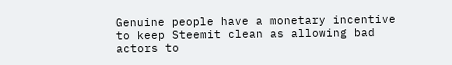Genuine people have a monetary incentive to keep Steemit clean as allowing bad actors to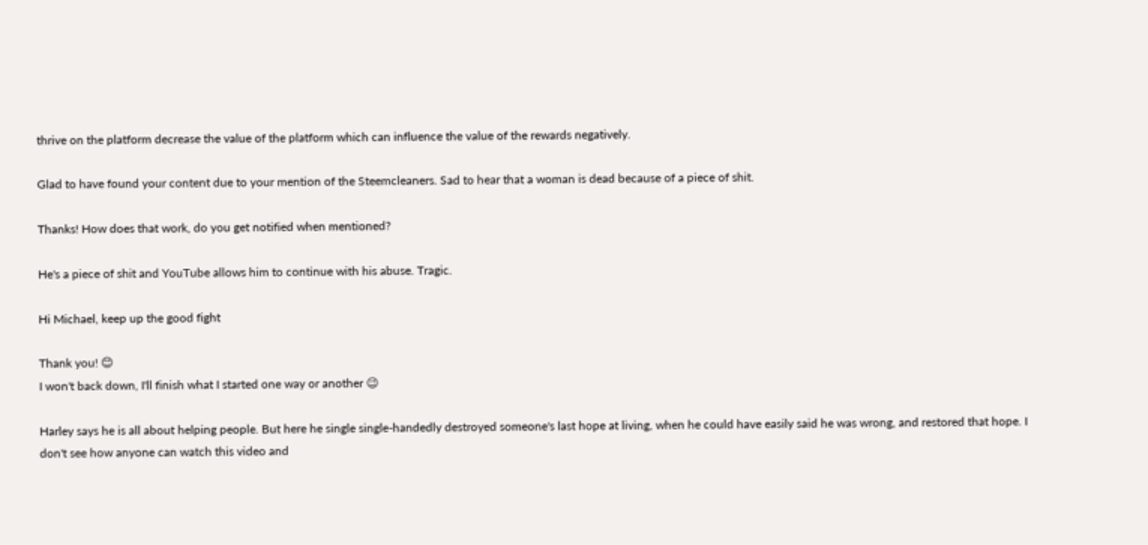thrive on the platform decrease the value of the platform which can influence the value of the rewards negatively.

Glad to have found your content due to your mention of the Steemcleaners. Sad to hear that a woman is dead because of a piece of shit.

Thanks! How does that work, do you get notified when mentioned?

He's a piece of shit and YouTube allows him to continue with his abuse. Tragic.

Hi Michael, keep up the good fight

Thank you! 😊
I won't back down, I'll finish what I started one way or another 😉

Harley says he is all about helping people. But here he single single-handedly destroyed someone's last hope at living, when he could have easily said he was wrong, and restored that hope. I don't see how anyone can watch this video and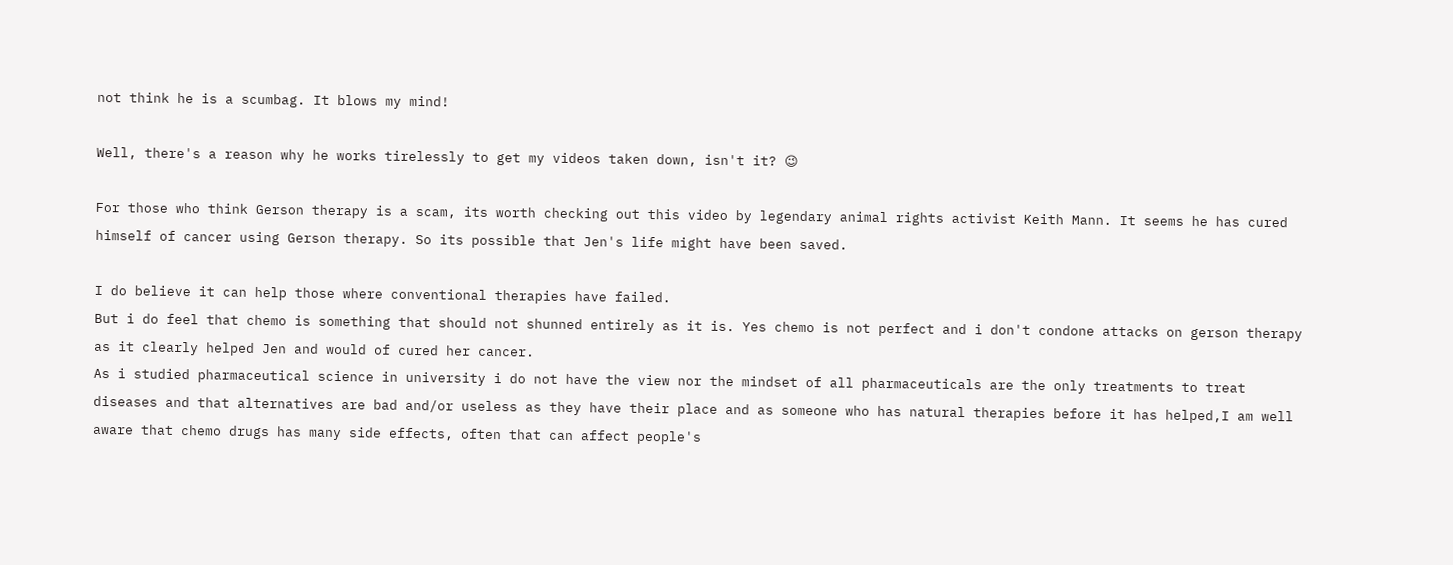not think he is a scumbag. It blows my mind!

Well, there's a reason why he works tirelessly to get my videos taken down, isn't it? 😉

For those who think Gerson therapy is a scam, its worth checking out this video by legendary animal rights activist Keith Mann. It seems he has cured himself of cancer using Gerson therapy. So its possible that Jen's life might have been saved.

I do believe it can help those where conventional therapies have failed.
But i do feel that chemo is something that should not shunned entirely as it is. Yes chemo is not perfect and i don't condone attacks on gerson therapy as it clearly helped Jen and would of cured her cancer.
As i studied pharmaceutical science in university i do not have the view nor the mindset of all pharmaceuticals are the only treatments to treat diseases and that alternatives are bad and/or useless as they have their place and as someone who has natural therapies before it has helped,I am well aware that chemo drugs has many side effects, often that can affect people's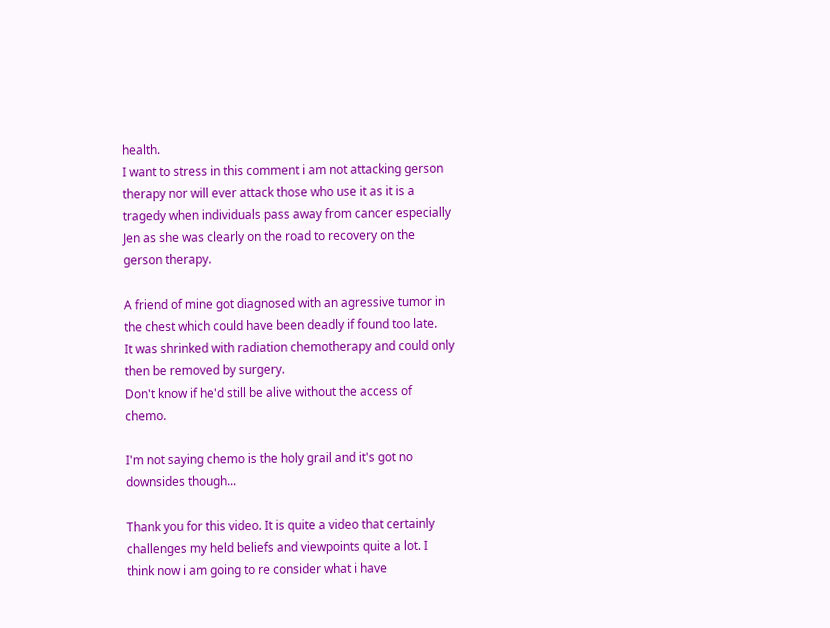health.
I want to stress in this comment i am not attacking gerson therapy nor will ever attack those who use it as it is a tragedy when individuals pass away from cancer especially Jen as she was clearly on the road to recovery on the gerson therapy.

A friend of mine got diagnosed with an agressive tumor in the chest which could have been deadly if found too late.
It was shrinked with radiation chemotherapy and could only then be removed by surgery.
Don't know if he'd still be alive without the access of chemo.

I'm not saying chemo is the holy grail and it's got no downsides though...

Thank you for this video. It is quite a video that certainly challenges my held beliefs and viewpoints quite a lot. I think now i am going to re consider what i have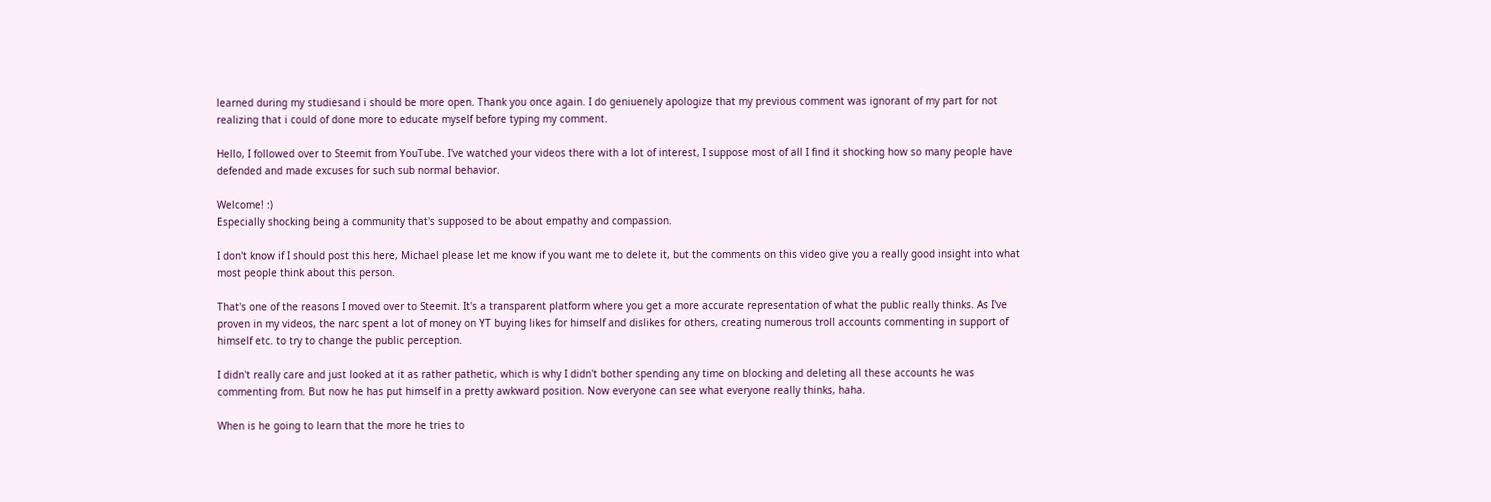learned during my studiesand i should be more open. Thank you once again. I do geniuenely apologize that my previous comment was ignorant of my part for not realizing that i could of done more to educate myself before typing my comment.

Hello, I followed over to Steemit from YouTube. I've watched your videos there with a lot of interest, I suppose most of all I find it shocking how so many people have defended and made excuses for such sub normal behavior.

Welcome! :)
Especially shocking being a community that's supposed to be about empathy and compassion.

I don't know if I should post this here, Michael please let me know if you want me to delete it, but the comments on this video give you a really good insight into what most people think about this person.

That's one of the reasons I moved over to Steemit. It's a transparent platform where you get a more accurate representation of what the public really thinks. As I've proven in my videos, the narc spent a lot of money on YT buying likes for himself and dislikes for others, creating numerous troll accounts commenting in support of himself etc. to try to change the public perception.

I didn't really care and just looked at it as rather pathetic, which is why I didn't bother spending any time on blocking and deleting all these accounts he was commenting from. But now he has put himself in a pretty awkward position. Now everyone can see what everyone really thinks, haha.

When is he going to learn that the more he tries to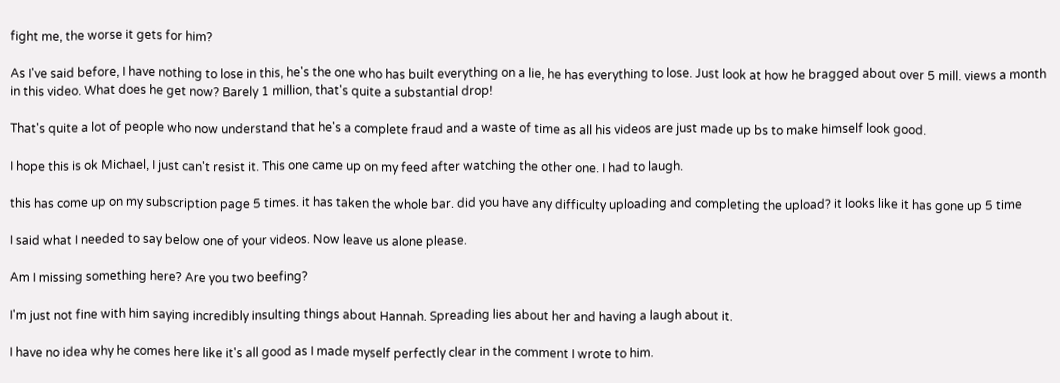fight me, the worse it gets for him?

As I've said before, I have nothing to lose in this, he's the one who has built everything on a lie, he has everything to lose. Just look at how he bragged about over 5 mill. views a month in this video. What does he get now? Barely 1 million, that's quite a substantial drop!

That's quite a lot of people who now understand that he's a complete fraud and a waste of time as all his videos are just made up bs to make himself look good.

I hope this is ok Michael, I just can't resist it. This one came up on my feed after watching the other one. I had to laugh.

this has come up on my subscription page 5 times. it has taken the whole bar. did you have any difficulty uploading and completing the upload? it looks like it has gone up 5 time

I said what I needed to say below one of your videos. Now leave us alone please.

Am I missing something here? Are you two beefing?

I'm just not fine with him saying incredibly insulting things about Hannah. Spreading lies about her and having a laugh about it.

I have no idea why he comes here like it's all good as I made myself perfectly clear in the comment I wrote to him.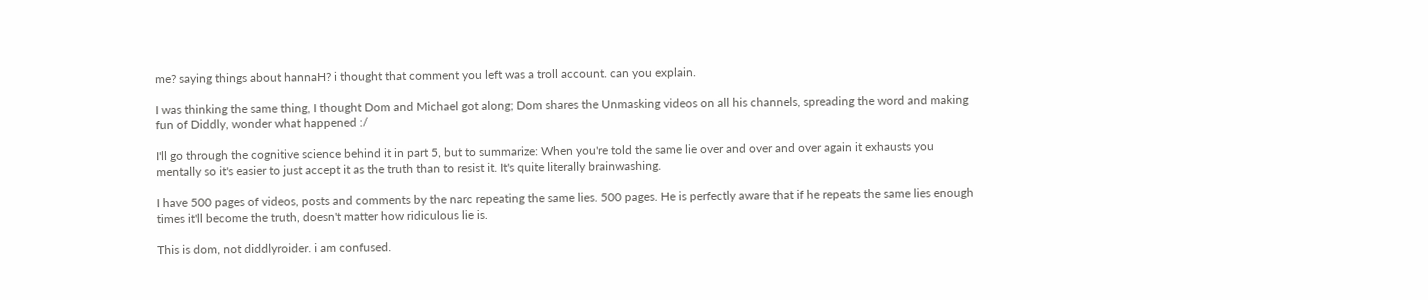me? saying things about hannaH? i thought that comment you left was a troll account. can you explain.

I was thinking the same thing, I thought Dom and Michael got along; Dom shares the Unmasking videos on all his channels, spreading the word and making fun of Diddly, wonder what happened :/

I'll go through the cognitive science behind it in part 5, but to summarize: When you're told the same lie over and over and over again it exhausts you mentally so it's easier to just accept it as the truth than to resist it. It's quite literally brainwashing.

I have 500 pages of videos, posts and comments by the narc repeating the same lies. 500 pages. He is perfectly aware that if he repeats the same lies enough times it'll become the truth, doesn't matter how ridiculous lie is.

This is dom, not diddlyroider. i am confused.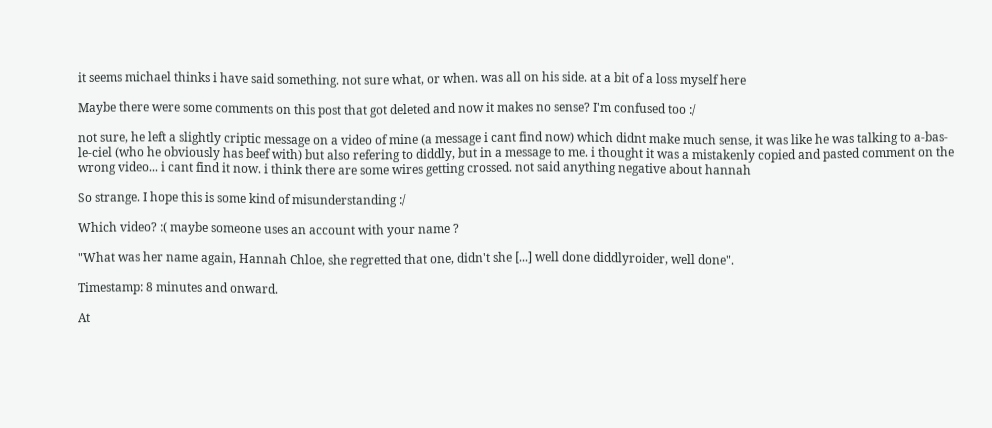it seems michael thinks i have said something. not sure what, or when. was all on his side. at a bit of a loss myself here

Maybe there were some comments on this post that got deleted and now it makes no sense? I'm confused too :/

not sure, he left a slightly criptic message on a video of mine (a message i cant find now) which didnt make much sense, it was like he was talking to a-bas-le-ciel (who he obviously has beef with) but also refering to diddly, but in a message to me. i thought it was a mistakenly copied and pasted comment on the wrong video... i cant find it now. i think there are some wires getting crossed. not said anything negative about hannah

So strange. I hope this is some kind of misunderstanding :/

Which video? :( maybe someone uses an account with your name ?

"What was her name again, Hannah Chloe, she regretted that one, didn't she [...] well done diddlyroider, well done".

Timestamp: 8 minutes and onward.

At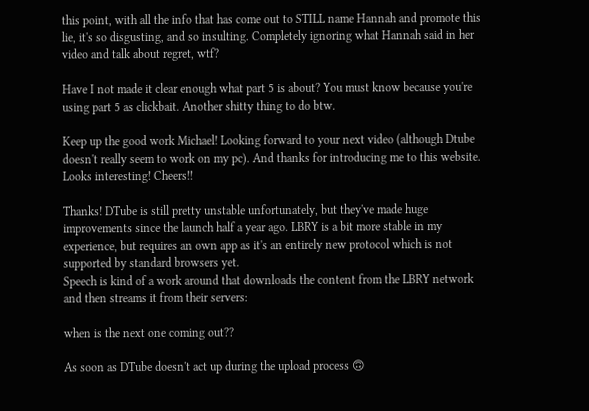this point, with all the info that has come out to STILL name Hannah and promote this lie, it's so disgusting, and so insulting. Completely ignoring what Hannah said in her video and talk about regret, wtf?

Have I not made it clear enough what part 5 is about? You must know because you're using part 5 as clickbait. Another shitty thing to do btw.

Keep up the good work Michael! Looking forward to your next video (although Dtube doesn't really seem to work on my pc). And thanks for introducing me to this website. Looks interesting! Cheers!!

Thanks! DTube is still pretty unstable unfortunately, but they've made huge improvements since the launch half a year ago. LBRY is a bit more stable in my experience, but requires an own app as it's an entirely new protocol which is not supported by standard browsers yet.
Speech is kind of a work around that downloads the content from the LBRY network and then streams it from their servers:

when is the next one coming out??

As soon as DTube doesn't act up during the upload process 🙃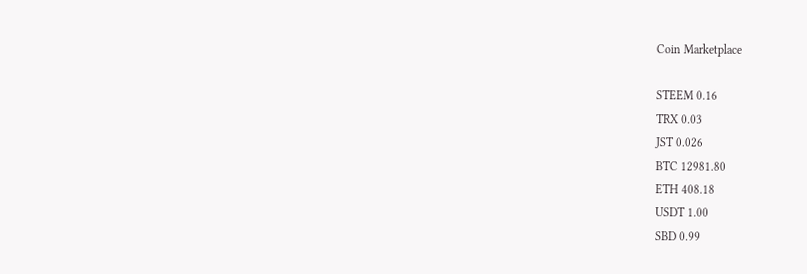Coin Marketplace

STEEM 0.16
TRX 0.03
JST 0.026
BTC 12981.80
ETH 408.18
USDT 1.00
SBD 0.99